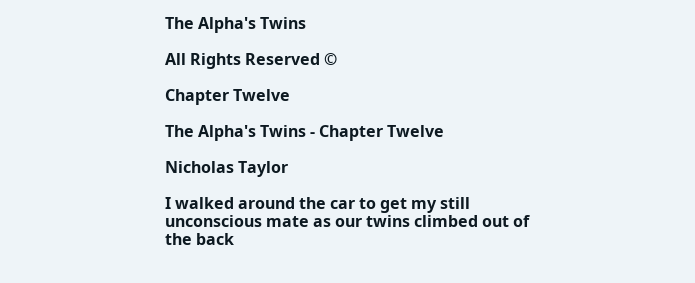The Alpha's Twins

All Rights Reserved ©

Chapter Twelve

The Alpha's Twins - Chapter Twelve

Nicholas Taylor

I walked around the car to get my still unconscious mate as our twins climbed out of the back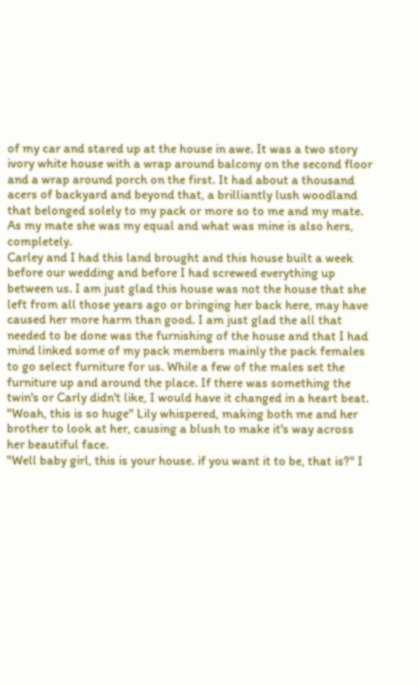of my car and stared up at the house in awe. It was a two story ivory white house with a wrap around balcony on the second floor and a wrap around porch on the first. It had about a thousand acers of backyard and beyond that, a brilliantly lush woodland that belonged solely to my pack or more so to me and my mate. As my mate she was my equal and what was mine is also hers, completely.
Carley and I had this land brought and this house built a week before our wedding and before I had screwed everything up between us. I am just glad this house was not the house that she left from all those years ago or bringing her back here, may have caused her more harm than good. I am just glad the all that needed to be done was the furnishing of the house and that I had mind linked some of my pack members mainly the pack females to go select furniture for us. While a few of the males set the furniture up and around the place. If there was something the twin's or Carly didn't like, I would have it changed in a heart beat.
"Woah, this is so huge" Lily whispered, making both me and her brother to look at her, causing a blush to make it's way across her beautiful face.
"Well baby girl, this is your house. if you want it to be, that is?" I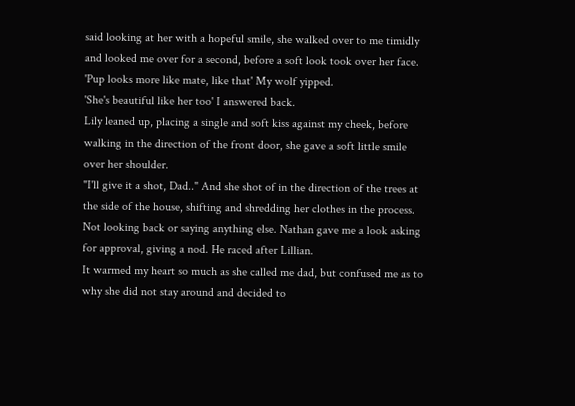said looking at her with a hopeful smile, she walked over to me timidly and looked me over for a second, before a soft look took over her face.
'Pup looks more like mate, like that' My wolf yipped.
'She's beautiful like her too' I answered back.
Lily leaned up, placing a single and soft kiss against my cheek, before walking in the direction of the front door, she gave a soft little smile over her shoulder.
"I'll give it a shot, Dad.." And she shot of in the direction of the trees at the side of the house, shifting and shredding her clothes in the process. Not looking back or saying anything else. Nathan gave me a look asking for approval, giving a nod. He raced after Lillian.
It warmed my heart so much as she called me dad, but confused me as to why she did not stay around and decided to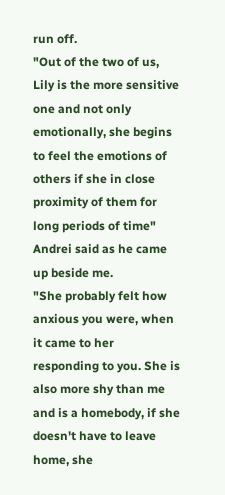run off.
"Out of the two of us, Lily is the more sensitive one and not only emotionally, she begins to feel the emotions of others if she in close proximity of them for long periods of time" Andrei said as he came up beside me.
"She probably felt how anxious you were, when it came to her responding to you. She is also more shy than me and is a homebody, if she doesn't have to leave home, she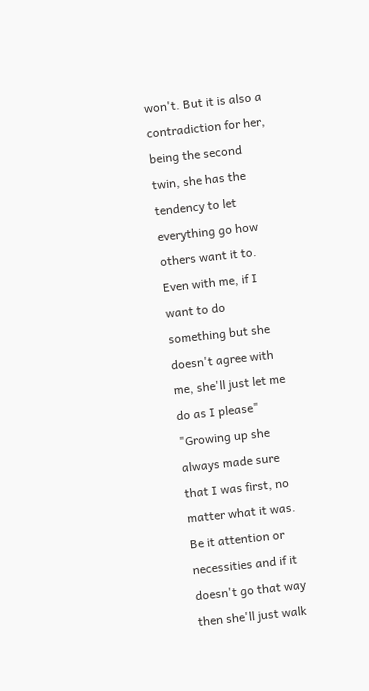won't. But it is also a contradiction for her, being the second twin, she has the tendency to let everything go how others want it to. Even with me, if I want to do something but she doesn't agree with me, she'll just let me do as I please"
"Growing up she always made sure that I was first, no matter what it was. Be it attention or necessities and if it doesn't go that way then she'll just walk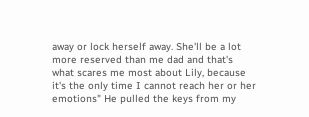away or lock herself away. She'll be a lot more reserved than me dad and that's what scares me most about Lily, because it's the only time I cannot reach her or her emotions" He pulled the keys from my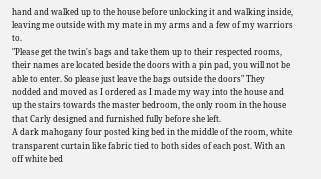hand and walked up to the house before unlocking it and walking inside, leaving me outside with my mate in my arms and a few of my warriors to.
"Please get the twin's bags and take them up to their respected rooms, their names are located beside the doors with a pin pad, you will not be able to enter. So please just leave the bags outside the doors" They nodded and moved as I ordered as I made my way into the house and up the stairs towards the master bedroom, the only room in the house that Carly designed and furnished fully before she left.
A dark mahogany four posted king bed in the middle of the room, white transparent curtain like fabric tied to both sides of each post. With an off white bed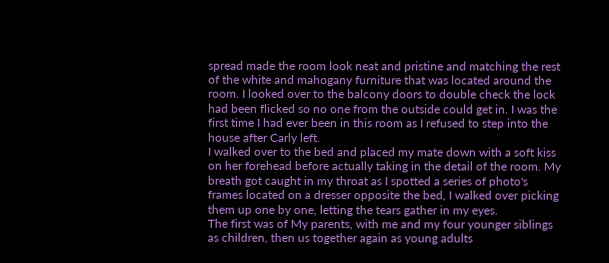spread made the room look neat and pristine and matching the rest of the white and mahogany furniture that was located around the room. I looked over to the balcony doors to double check the lock had been flicked so no one from the outside could get in. I was the first time I had ever been in this room as I refused to step into the house after Carly left.
I walked over to the bed and placed my mate down with a soft kiss on her forehead before actually taking in the detail of the room. My breath got caught in my throat as I spotted a series of photo's frames located on a dresser opposite the bed, I walked over picking them up one by one, letting the tears gather in my eyes.
The first was of My parents, with me and my four younger siblings as children, then us together again as young adults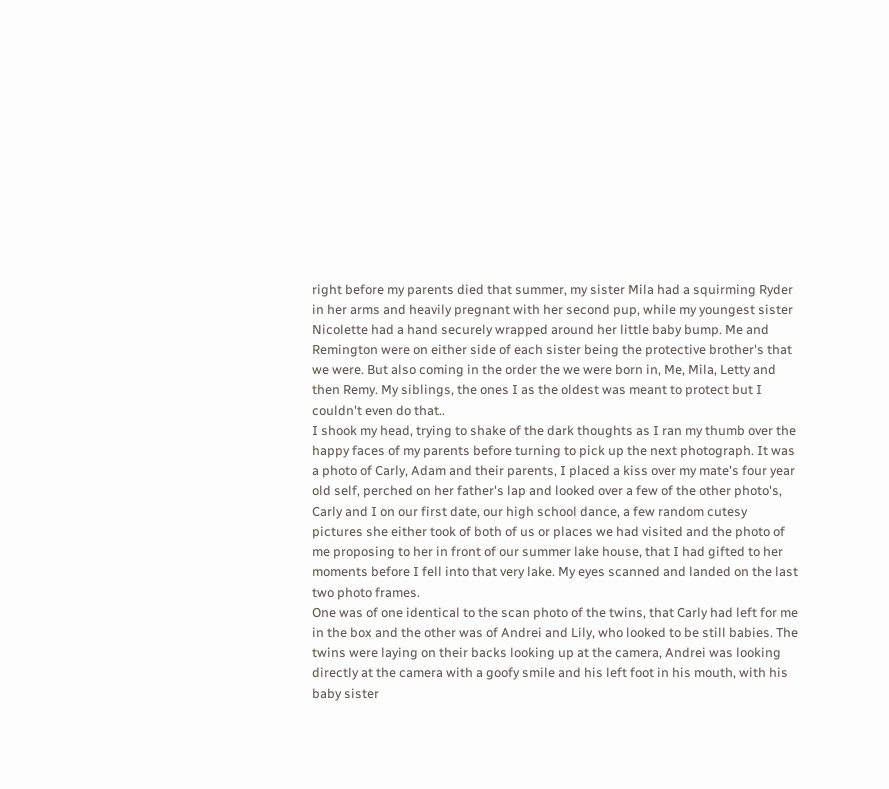right before my parents died that summer, my sister Mila had a squirming Ryder in her arms and heavily pregnant with her second pup, while my youngest sister Nicolette had a hand securely wrapped around her little baby bump. Me and Remington were on either side of each sister being the protective brother's that we were. But also coming in the order the we were born in, Me, Mila, Letty and then Remy. My siblings, the ones I as the oldest was meant to protect but I couldn't even do that..
I shook my head, trying to shake of the dark thoughts as I ran my thumb over the happy faces of my parents before turning to pick up the next photograph. It was a photo of Carly, Adam and their parents, I placed a kiss over my mate's four year old self, perched on her father's lap and looked over a few of the other photo's, Carly and I on our first date, our high school dance, a few random cutesy pictures she either took of both of us or places we had visited and the photo of me proposing to her in front of our summer lake house, that I had gifted to her moments before I fell into that very lake. My eyes scanned and landed on the last two photo frames.
One was of one identical to the scan photo of the twins, that Carly had left for me in the box and the other was of Andrei and Lily, who looked to be still babies. The twins were laying on their backs looking up at the camera, Andrei was looking directly at the camera with a goofy smile and his left foot in his mouth, with his baby sister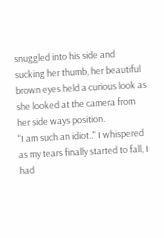snuggled into his side and sucking her thumb, her beautiful brown eyes held a curious look as she looked at the camera from her side ways position.
"I am such an idiot.." I whispered as my tears finally started to fall, I had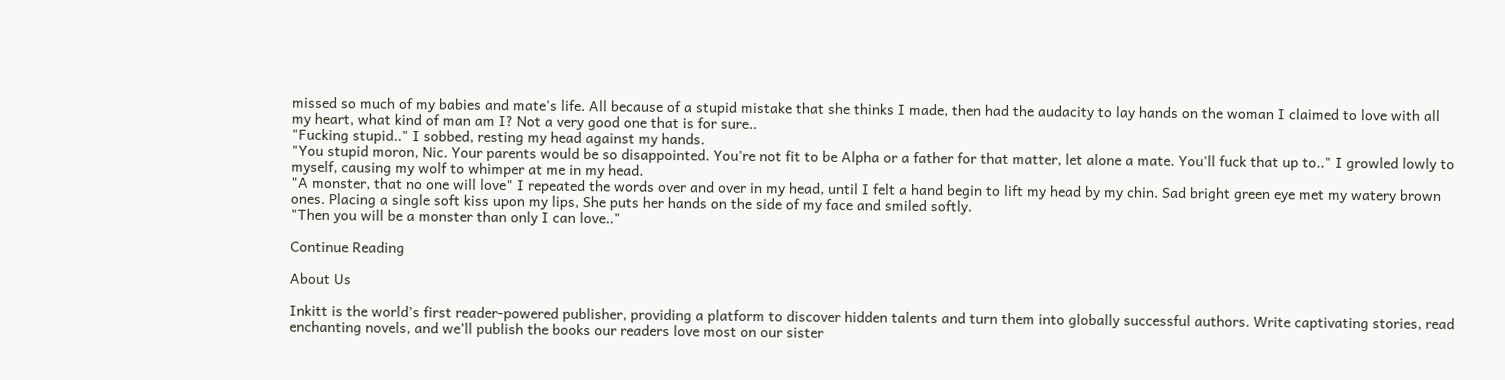missed so much of my babies and mate's life. All because of a stupid mistake that she thinks I made, then had the audacity to lay hands on the woman I claimed to love with all my heart, what kind of man am I? Not a very good one that is for sure..
"Fucking stupid.." I sobbed, resting my head against my hands.
"You stupid moron, Nic. Your parents would be so disappointed. You're not fit to be Alpha or a father for that matter, let alone a mate. You'll fuck that up to.." I growled lowly to myself, causing my wolf to whimper at me in my head.
"A monster, that no one will love" I repeated the words over and over in my head, until I felt a hand begin to lift my head by my chin. Sad bright green eye met my watery brown ones. Placing a single soft kiss upon my lips, She puts her hands on the side of my face and smiled softly.
"Then you will be a monster than only I can love.."

Continue Reading

About Us

Inkitt is the world’s first reader-powered publisher, providing a platform to discover hidden talents and turn them into globally successful authors. Write captivating stories, read enchanting novels, and we’ll publish the books our readers love most on our sister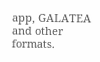app, GALATEA and other formats.